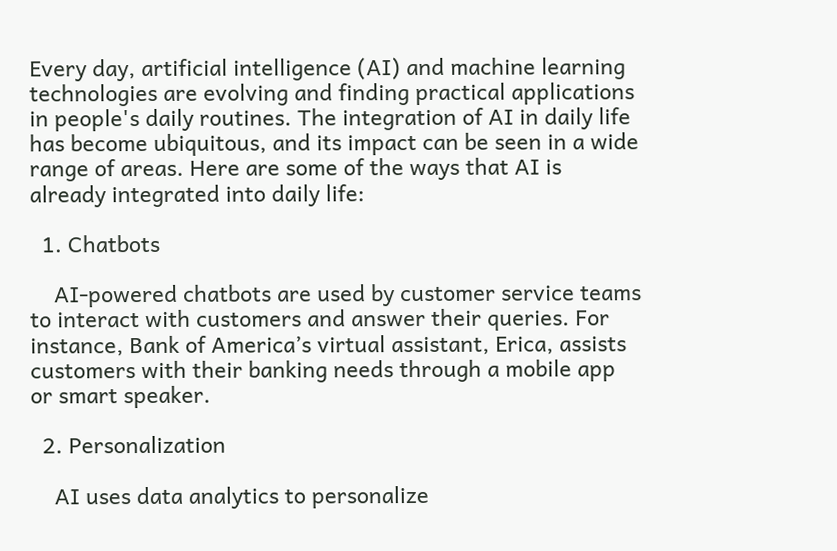Every day, artificial intelligence (AI) and machine learning technologies are evolving and finding practical applications in people's daily routines. The integration of AI in daily life has become ubiquitous, and its impact can be seen in a wide range of areas. Here are some of the ways that AI is already integrated into daily life:

  1. Chatbots

    AI-powered chatbots are used by customer service teams to interact with customers and answer their queries. For instance, Bank of America’s virtual assistant, Erica, assists customers with their banking needs through a mobile app or smart speaker.

  2. Personalization

    AI uses data analytics to personalize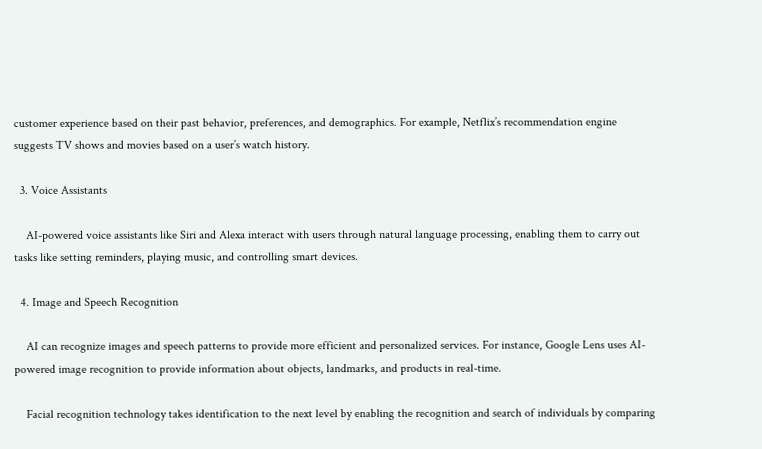customer experience based on their past behavior, preferences, and demographics. For example, Netflix’s recommendation engine suggests TV shows and movies based on a user’s watch history.

  3. Voice Assistants

    AI-powered voice assistants like Siri and Alexa interact with users through natural language processing, enabling them to carry out tasks like setting reminders, playing music, and controlling smart devices.

  4. Image and Speech Recognition

    AI can recognize images and speech patterns to provide more efficient and personalized services. For instance, Google Lens uses AI-powered image recognition to provide information about objects, landmarks, and products in real-time.

    Facial recognition technology takes identification to the next level by enabling the recognition and search of individuals by comparing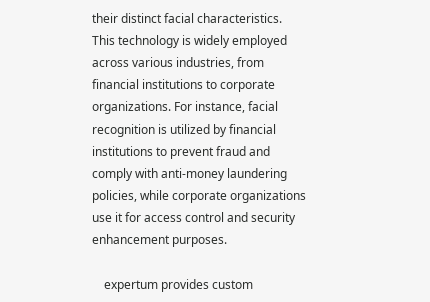their distinct facial characteristics. This technology is widely employed across various industries, from financial institutions to corporate organizations. For instance, facial recognition is utilized by financial institutions to prevent fraud and comply with anti-money laundering policies, while corporate organizations use it for access control and security enhancement purposes.

    expertum provides custom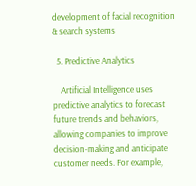development of facial recognition & search systems

  5. Predictive Analytics

    Artificial Intelligence uses predictive analytics to forecast future trends and behaviors, allowing companies to improve decision-making and anticipate customer needs. For example,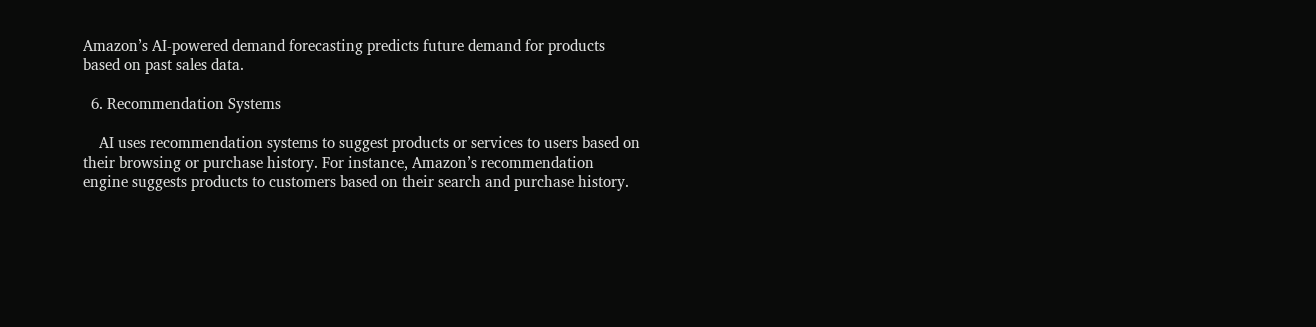Amazon’s AI-powered demand forecasting predicts future demand for products based on past sales data.

  6. Recommendation Systems

    AI uses recommendation systems to suggest products or services to users based on their browsing or purchase history. For instance, Amazon’s recommendation engine suggests products to customers based on their search and purchase history.